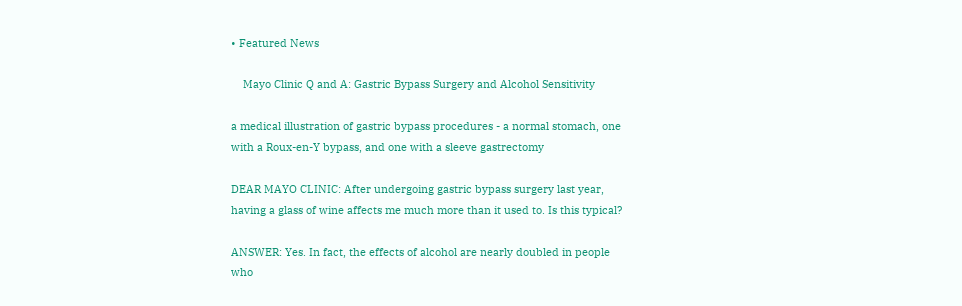• Featured News

    Mayo Clinic Q and A: Gastric Bypass Surgery and Alcohol Sensitivity

a medical illustration of gastric bypass procedures - a normal stomach, one with a Roux-en-Y bypass, and one with a sleeve gastrectomy

DEAR MAYO CLINIC: After undergoing gastric bypass surgery last year, having a glass of wine affects me much more than it used to. Is this typical?

ANSWER: Yes. In fact, the effects of alcohol are nearly doubled in people who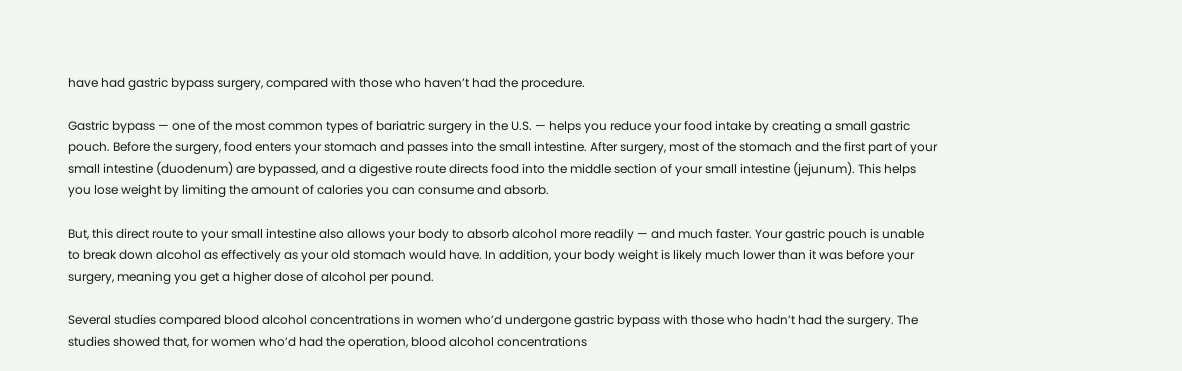have had gastric bypass surgery, compared with those who haven’t had the procedure.

Gastric bypass — one of the most common types of bariatric surgery in the U.S. — helps you reduce your food intake by creating a small gastric pouch. Before the surgery, food enters your stomach and passes into the small intestine. After surgery, most of the stomach and the first part of your small intestine (duodenum) are bypassed, and a digestive route directs food into the middle section of your small intestine (jejunum). This helps you lose weight by limiting the amount of calories you can consume and absorb.

But, this direct route to your small intestine also allows your body to absorb alcohol more readily — and much faster. Your gastric pouch is unable to break down alcohol as effectively as your old stomach would have. In addition, your body weight is likely much lower than it was before your surgery, meaning you get a higher dose of alcohol per pound.

Several studies compared blood alcohol concentrations in women who’d undergone gastric bypass with those who hadn’t had the surgery. The studies showed that, for women who’d had the operation, blood alcohol concentrations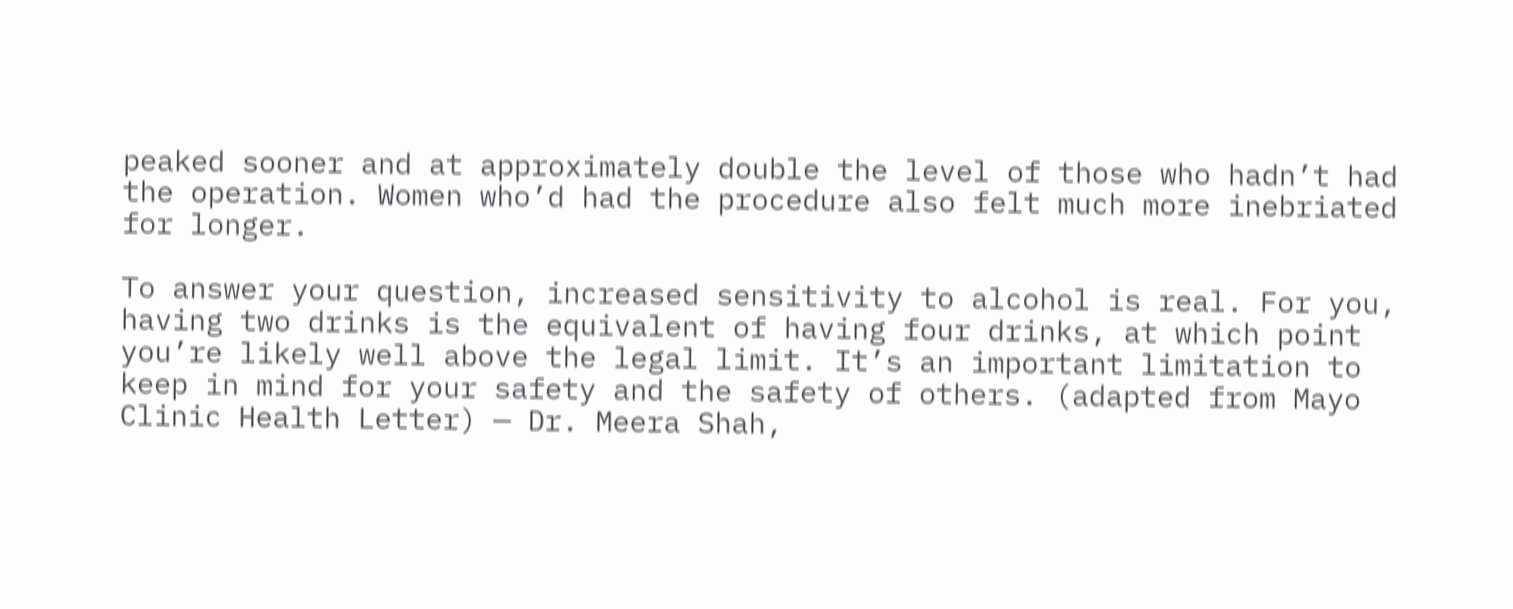peaked sooner and at approximately double the level of those who hadn’t had the operation. Women who’d had the procedure also felt much more inebriated for longer.

To answer your question, increased sensitivity to alcohol is real. For you, having two drinks is the equivalent of having four drinks, at which point you’re likely well above the legal limit. It’s an important limitation to keep in mind for your safety and the safety of others. (adapted from Mayo Clinic Health Letter) — Dr. Meera Shah,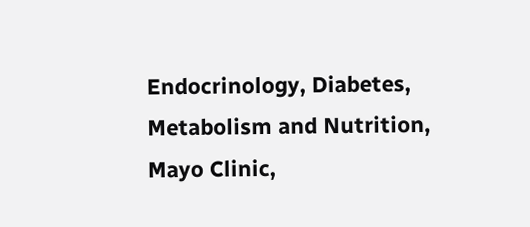Endocrinology, Diabetes, Metabolism and Nutrition, Mayo Clinic,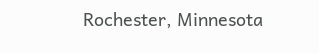Rochester, Minnesota